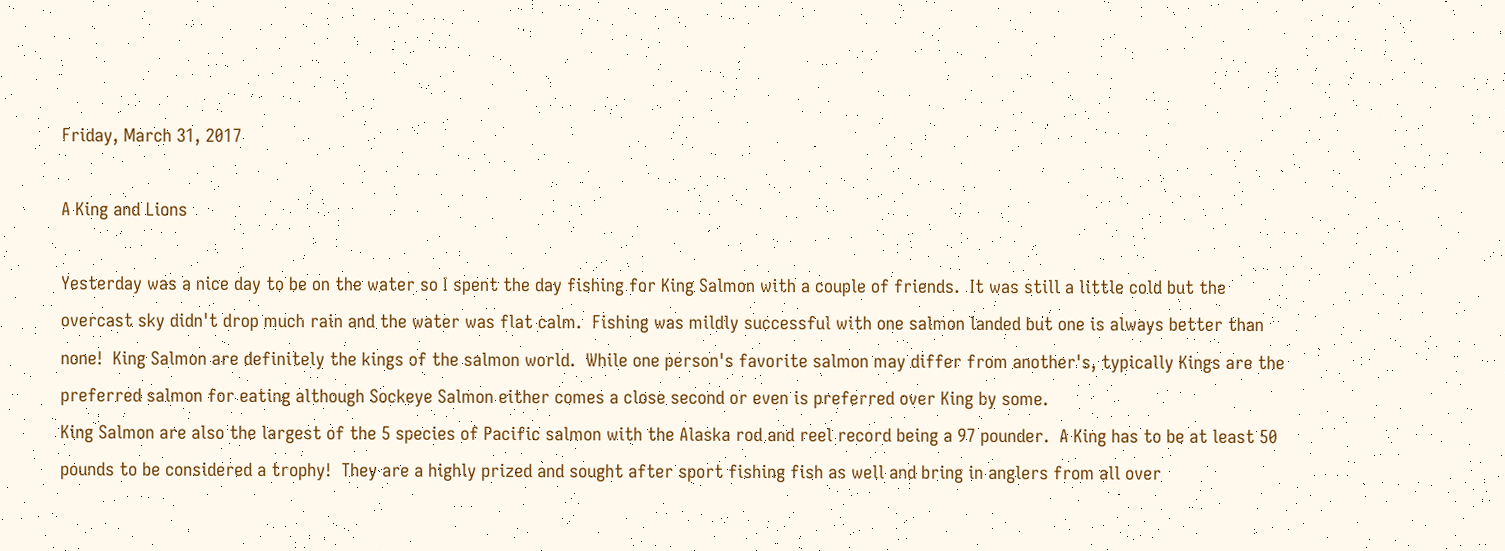Friday, March 31, 2017

A King and Lions

Yesterday was a nice day to be on the water so I spent the day fishing for King Salmon with a couple of friends.  It was still a little cold but the overcast sky didn't drop much rain and the water was flat calm.  Fishing was mildly successful with one salmon landed but one is always better than none!  King Salmon are definitely the kings of the salmon world.  While one person's favorite salmon may differ from another's, typically Kings are the preferred salmon for eating although Sockeye Salmon either comes a close second or even is preferred over King by some.
King Salmon are also the largest of the 5 species of Pacific salmon with the Alaska rod and reel record being a 97 pounder.  A King has to be at least 50 pounds to be considered a trophy!  They are a highly prized and sought after sport fishing fish as well and bring in anglers from all over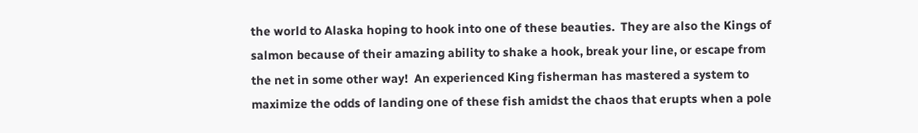the world to Alaska hoping to hook into one of these beauties.  They are also the Kings of salmon because of their amazing ability to shake a hook, break your line, or escape from the net in some other way!  An experienced King fisherman has mastered a system to maximize the odds of landing one of these fish amidst the chaos that erupts when a pole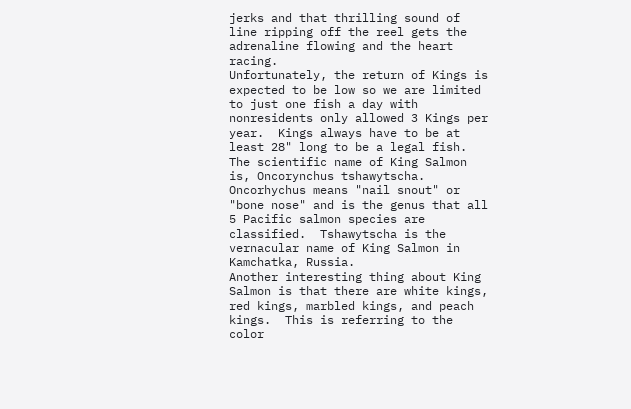jerks and that thrilling sound of line ripping off the reel gets the adrenaline flowing and the heart racing.
Unfortunately, the return of Kings is expected to be low so we are limited to just one fish a day with nonresidents only allowed 3 Kings per year.  Kings always have to be at least 28" long to be a legal fish.
The scientific name of King Salmon is, Oncorynchus tshawytscha.  Oncorhychus means "nail snout" or "bone nose" and is the genus that all 5 Pacific salmon species are classified.  Tshawytscha is the vernacular name of King Salmon in Kamchatka, Russia.
Another interesting thing about King Salmon is that there are white kings, red kings, marbled kings, and peach kings.  This is referring to the color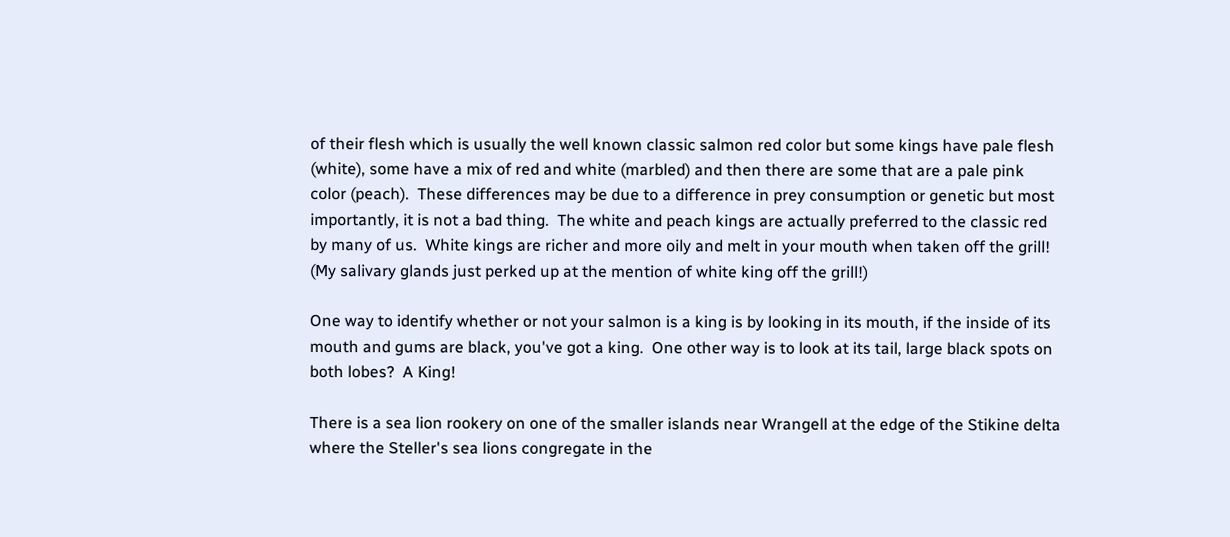of their flesh which is usually the well known classic salmon red color but some kings have pale flesh (white), some have a mix of red and white (marbled) and then there are some that are a pale pink color (peach).  These differences may be due to a difference in prey consumption or genetic but most importantly, it is not a bad thing.  The white and peach kings are actually preferred to the classic red by many of us.  White kings are richer and more oily and melt in your mouth when taken off the grill!  (My salivary glands just perked up at the mention of white king off the grill!)

One way to identify whether or not your salmon is a king is by looking in its mouth, if the inside of its mouth and gums are black, you've got a king.  One other way is to look at its tail, large black spots on both lobes?  A King!

There is a sea lion rookery on one of the smaller islands near Wrangell at the edge of the Stikine delta where the Steller's sea lions congregate in the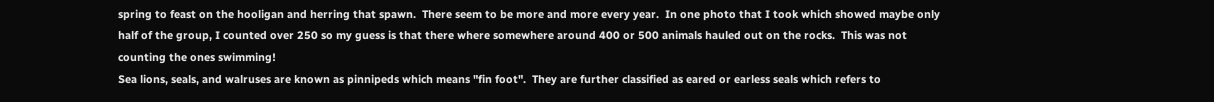spring to feast on the hooligan and herring that spawn.  There seem to be more and more every year.  In one photo that I took which showed maybe only half of the group, I counted over 250 so my guess is that there where somewhere around 400 or 500 animals hauled out on the rocks.  This was not counting the ones swimming!
Sea lions, seals, and walruses are known as pinnipeds which means "fin foot".  They are further classified as eared or earless seals which refers to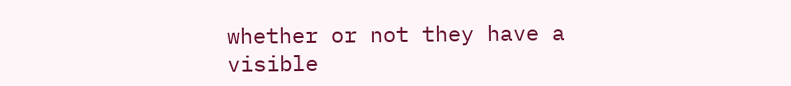whether or not they have a visible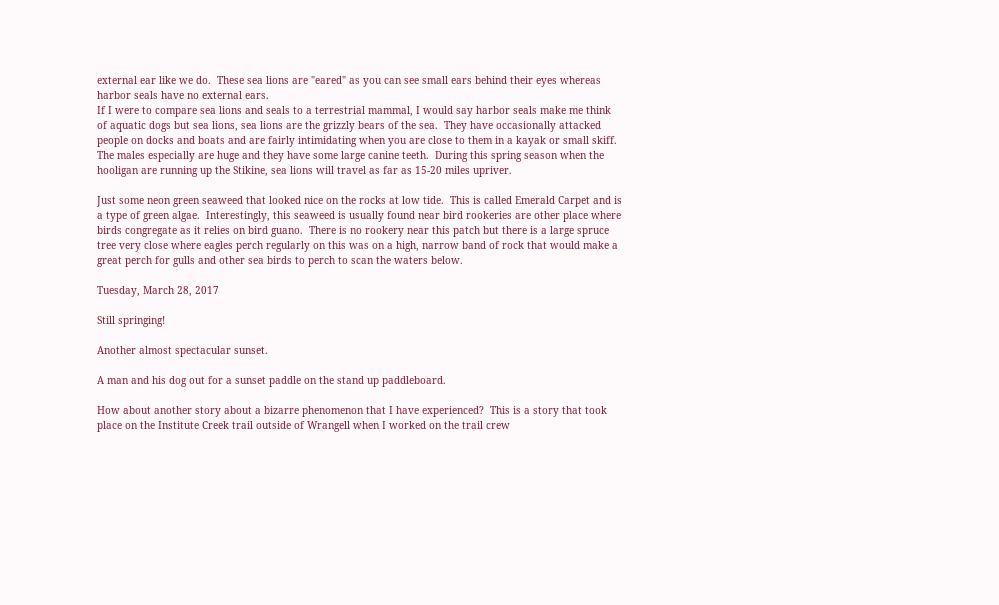external ear like we do.  These sea lions are "eared" as you can see small ears behind their eyes whereas harbor seals have no external ears.
If I were to compare sea lions and seals to a terrestrial mammal, I would say harbor seals make me think of aquatic dogs but sea lions, sea lions are the grizzly bears of the sea.  They have occasionally attacked people on docks and boats and are fairly intimidating when you are close to them in a kayak or small skiff.  The males especially are huge and they have some large canine teeth.  During this spring season when the hooligan are running up the Stikine, sea lions will travel as far as 15-20 miles upriver.

Just some neon green seaweed that looked nice on the rocks at low tide.  This is called Emerald Carpet and is a type of green algae.  Interestingly, this seaweed is usually found near bird rookeries are other place where birds congregate as it relies on bird guano.  There is no rookery near this patch but there is a large spruce tree very close where eagles perch regularly on this was on a high, narrow band of rock that would make a great perch for gulls and other sea birds to perch to scan the waters below.

Tuesday, March 28, 2017

Still springing!

Another almost spectacular sunset.

A man and his dog out for a sunset paddle on the stand up paddleboard.

How about another story about a bizarre phenomenon that I have experienced?  This is a story that took place on the Institute Creek trail outside of Wrangell when I worked on the trail crew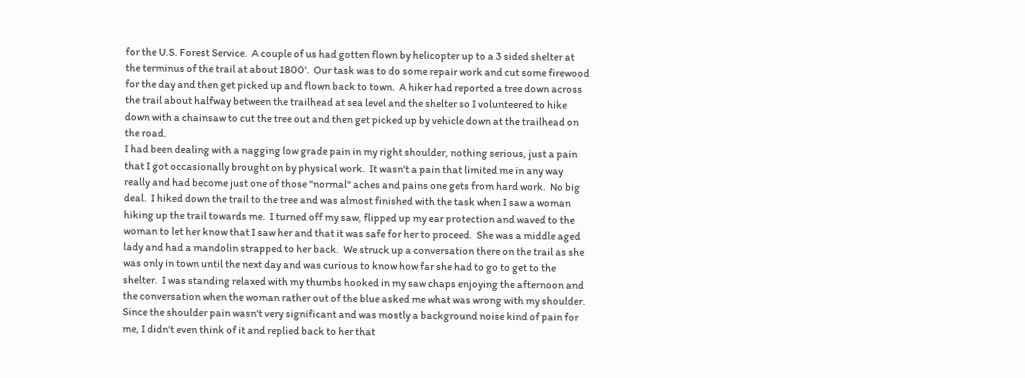for the U.S. Forest Service.  A couple of us had gotten flown by helicopter up to a 3 sided shelter at the terminus of the trail at about 1800'.  Our task was to do some repair work and cut some firewood for the day and then get picked up and flown back to town.  A hiker had reported a tree down across the trail about halfway between the trailhead at sea level and the shelter so I volunteered to hike down with a chainsaw to cut the tree out and then get picked up by vehicle down at the trailhead on the road.
I had been dealing with a nagging low grade pain in my right shoulder, nothing serious, just a pain that I got occasionally brought on by physical work.  It wasn't a pain that limited me in any way really and had become just one of those "normal" aches and pains one gets from hard work.  No big deal.  I hiked down the trail to the tree and was almost finished with the task when I saw a woman hiking up the trail towards me.  I turned off my saw, flipped up my ear protection and waved to the woman to let her know that I saw her and that it was safe for her to proceed.  She was a middle aged lady and had a mandolin strapped to her back.  We struck up a conversation there on the trail as she was only in town until the next day and was curious to know how far she had to go to get to the shelter.  I was standing relaxed with my thumbs hooked in my saw chaps enjoying the afternoon and the conversation when the woman rather out of the blue asked me what was wrong with my shoulder.  Since the shoulder pain wasn't very significant and was mostly a background noise kind of pain for me, I didn't even think of it and replied back to her that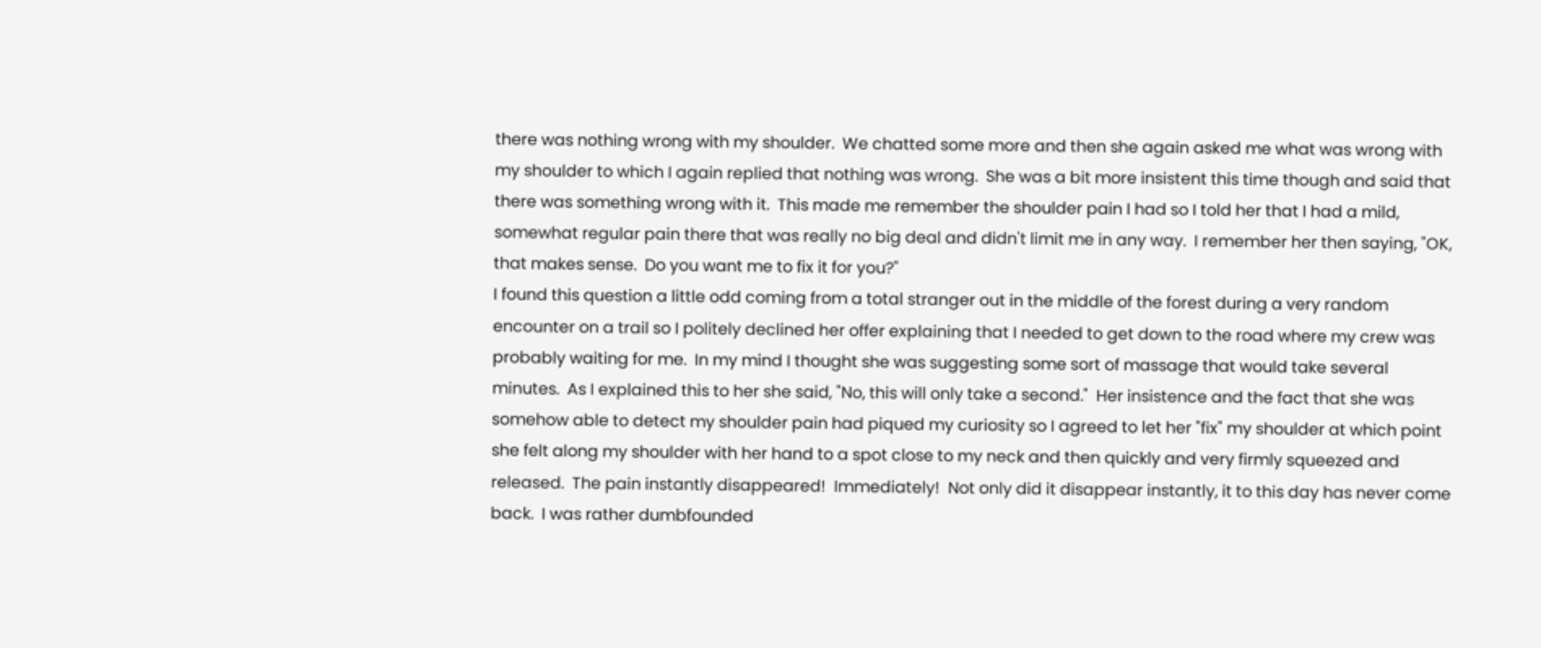there was nothing wrong with my shoulder.  We chatted some more and then she again asked me what was wrong with my shoulder to which I again replied that nothing was wrong.  She was a bit more insistent this time though and said that there was something wrong with it.  This made me remember the shoulder pain I had so I told her that I had a mild, somewhat regular pain there that was really no big deal and didn't limit me in any way.  I remember her then saying, "OK, that makes sense.  Do you want me to fix it for you?"
I found this question a little odd coming from a total stranger out in the middle of the forest during a very random encounter on a trail so I politely declined her offer explaining that I needed to get down to the road where my crew was probably waiting for me.  In my mind I thought she was suggesting some sort of massage that would take several minutes.  As I explained this to her she said, "No, this will only take a second."  Her insistence and the fact that she was somehow able to detect my shoulder pain had piqued my curiosity so I agreed to let her "fix" my shoulder at which point she felt along my shoulder with her hand to a spot close to my neck and then quickly and very firmly squeezed and released.  The pain instantly disappeared!  Immediately!  Not only did it disappear instantly, it to this day has never come back.  I was rather dumbfounded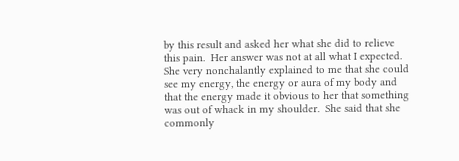by this result and asked her what she did to relieve this pain.  Her answer was not at all what I expected.  She very nonchalantly explained to me that she could see my energy, the energy or aura of my body and that the energy made it obvious to her that something was out of whack in my shoulder.  She said that she commonly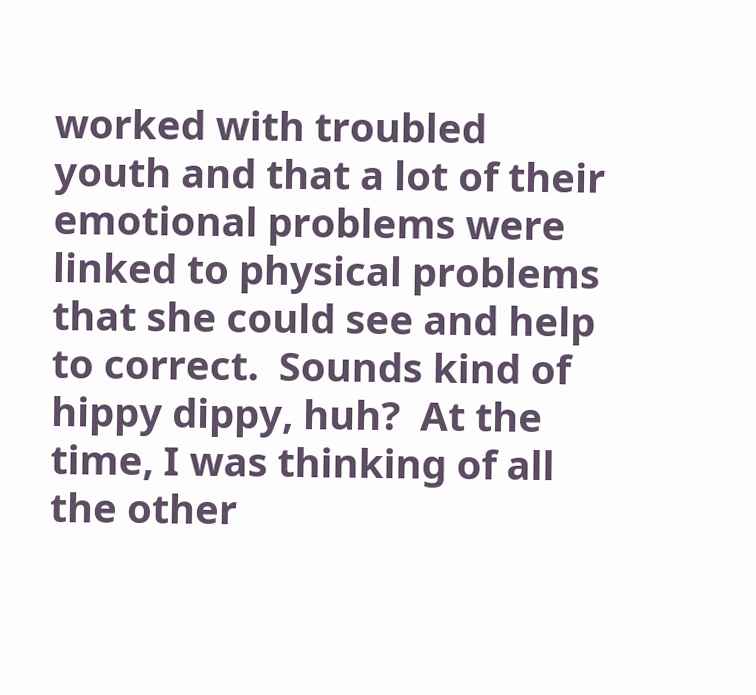worked with troubled youth and that a lot of their emotional problems were linked to physical problems that she could see and help to correct.  Sounds kind of hippy dippy, huh?  At the time, I was thinking of all the other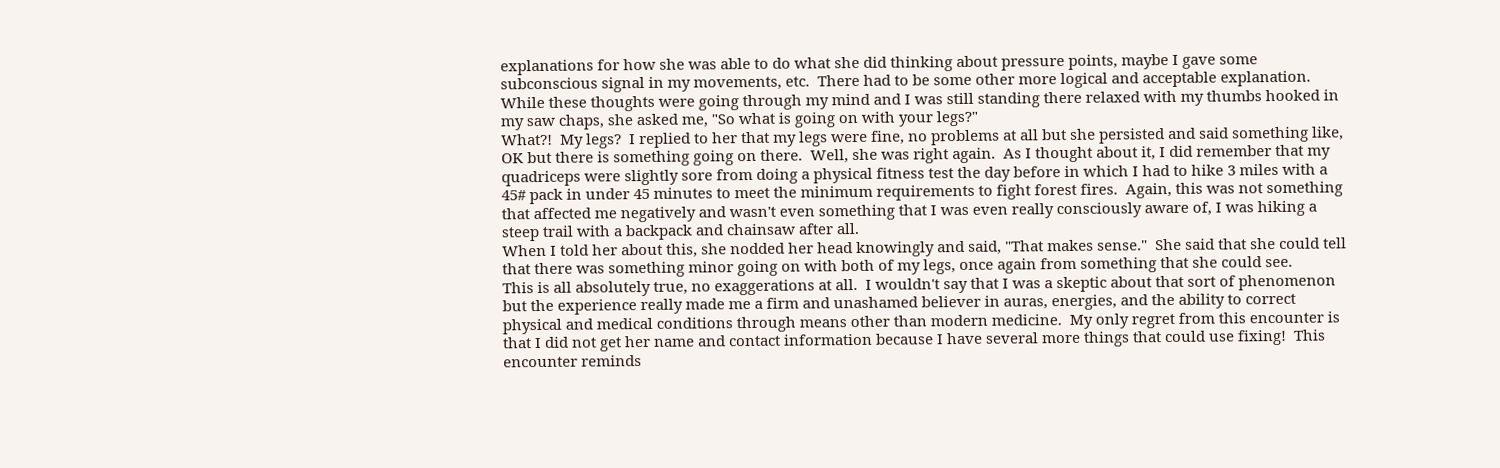explanations for how she was able to do what she did thinking about pressure points, maybe I gave some subconscious signal in my movements, etc.  There had to be some other more logical and acceptable explanation.  While these thoughts were going through my mind and I was still standing there relaxed with my thumbs hooked in my saw chaps, she asked me, "So what is going on with your legs?"
What?!  My legs?  I replied to her that my legs were fine, no problems at all but she persisted and said something like, OK but there is something going on there.  Well, she was right again.  As I thought about it, I did remember that my quadriceps were slightly sore from doing a physical fitness test the day before in which I had to hike 3 miles with a 45# pack in under 45 minutes to meet the minimum requirements to fight forest fires.  Again, this was not something that affected me negatively and wasn't even something that I was even really consciously aware of, I was hiking a steep trail with a backpack and chainsaw after all.
When I told her about this, she nodded her head knowingly and said, "That makes sense."  She said that she could tell that there was something minor going on with both of my legs, once again from something that she could see.
This is all absolutely true, no exaggerations at all.  I wouldn't say that I was a skeptic about that sort of phenomenon but the experience really made me a firm and unashamed believer in auras, energies, and the ability to correct physical and medical conditions through means other than modern medicine.  My only regret from this encounter is that I did not get her name and contact information because I have several more things that could use fixing!  This encounter reminds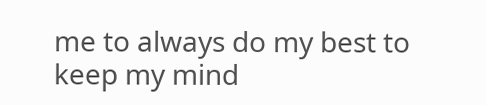me to always do my best to keep my mind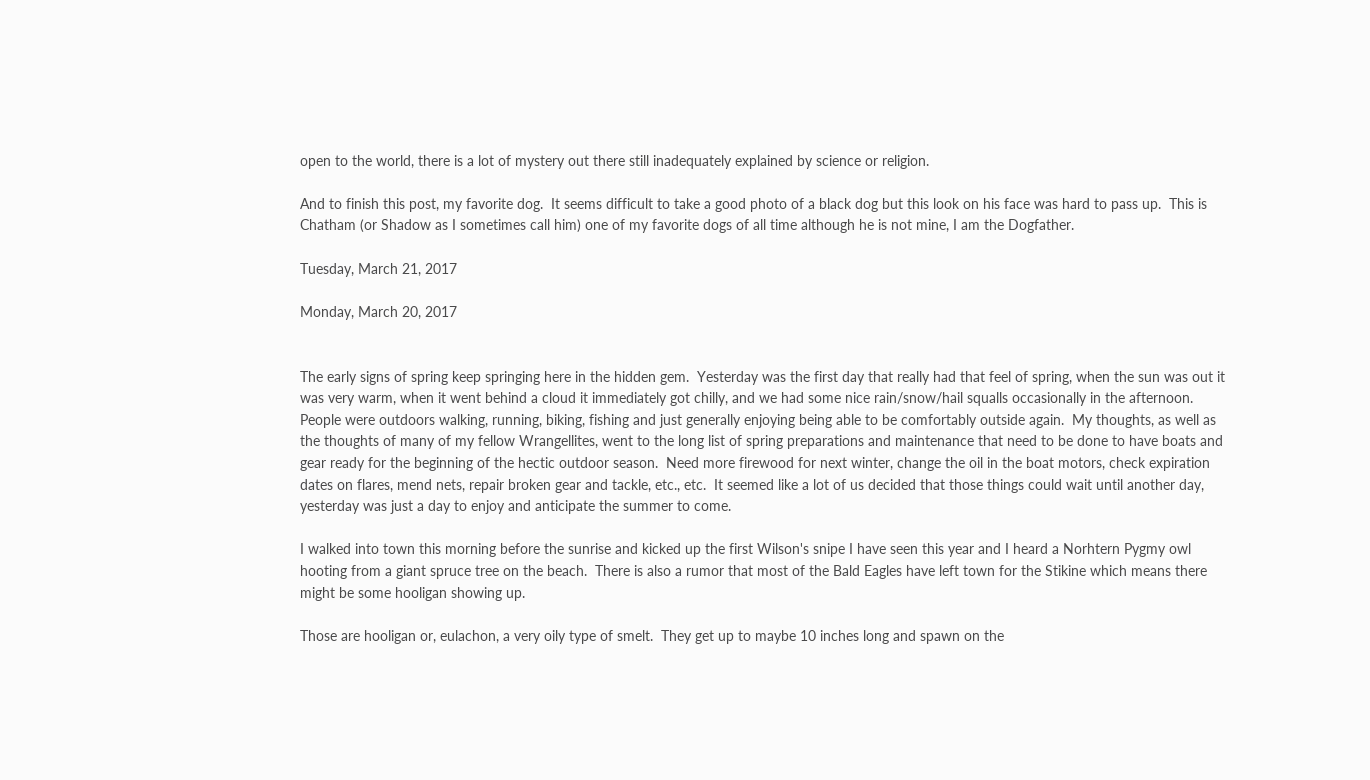open to the world, there is a lot of mystery out there still inadequately explained by science or religion.

And to finish this post, my favorite dog.  It seems difficult to take a good photo of a black dog but this look on his face was hard to pass up.  This is Chatham (or Shadow as I sometimes call him) one of my favorite dogs of all time although he is not mine, I am the Dogfather.

Tuesday, March 21, 2017

Monday, March 20, 2017


The early signs of spring keep springing here in the hidden gem.  Yesterday was the first day that really had that feel of spring, when the sun was out it was very warm, when it went behind a cloud it immediately got chilly, and we had some nice rain/snow/hail squalls occasionally in the afternoon.
People were outdoors walking, running, biking, fishing and just generally enjoying being able to be comfortably outside again.  My thoughts, as well as the thoughts of many of my fellow Wrangellites, went to the long list of spring preparations and maintenance that need to be done to have boats and gear ready for the beginning of the hectic outdoor season.  Need more firewood for next winter, change the oil in the boat motors, check expiration dates on flares, mend nets, repair broken gear and tackle, etc., etc.  It seemed like a lot of us decided that those things could wait until another day, yesterday was just a day to enjoy and anticipate the summer to come.

I walked into town this morning before the sunrise and kicked up the first Wilson's snipe I have seen this year and I heard a Norhtern Pygmy owl hooting from a giant spruce tree on the beach.  There is also a rumor that most of the Bald Eagles have left town for the Stikine which means there might be some hooligan showing up.

Those are hooligan or, eulachon, a very oily type of smelt.  They get up to maybe 10 inches long and spawn on the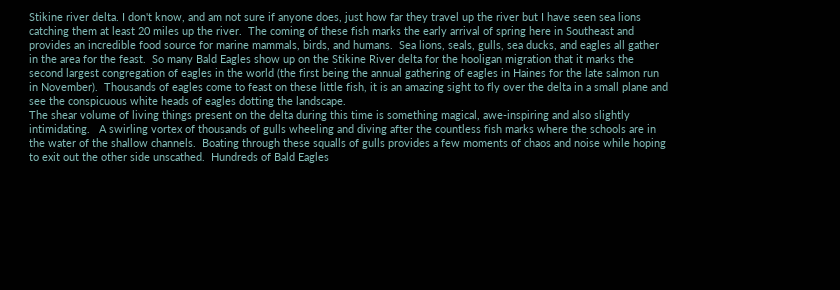Stikine river delta. I don't know, and am not sure if anyone does, just how far they travel up the river but I have seen sea lions catching them at least 20 miles up the river.  The coming of these fish marks the early arrival of spring here in Southeast and provides an incredible food source for marine mammals, birds, and humans.  Sea lions, seals, gulls, sea ducks, and eagles all gather in the area for the feast.  So many Bald Eagles show up on the Stikine River delta for the hooligan migration that it marks the second largest congregation of eagles in the world (the first being the annual gathering of eagles in Haines for the late salmon run in November).  Thousands of eagles come to feast on these little fish, it is an amazing sight to fly over the delta in a small plane and see the conspicuous white heads of eagles dotting the landscape.
The shear volume of living things present on the delta during this time is something magical, awe-inspiring and also slightly intimidating.   A swirling vortex of thousands of gulls wheeling and diving after the countless fish marks where the schools are in the water of the shallow channels.  Boating through these squalls of gulls provides a few moments of chaos and noise while hoping to exit out the other side unscathed.  Hundreds of Bald Eagles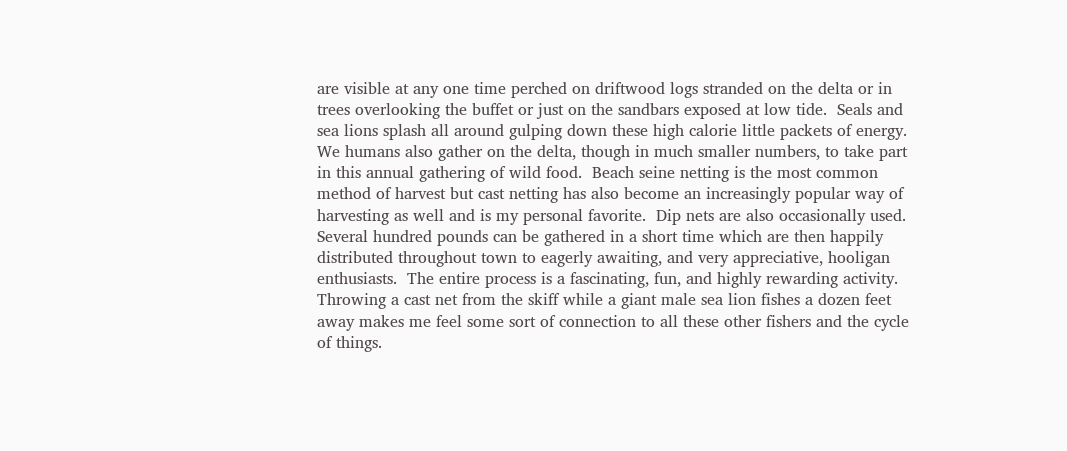are visible at any one time perched on driftwood logs stranded on the delta or in trees overlooking the buffet or just on the sandbars exposed at low tide.  Seals and sea lions splash all around gulping down these high calorie little packets of energy.
We humans also gather on the delta, though in much smaller numbers, to take part in this annual gathering of wild food.  Beach seine netting is the most common method of harvest but cast netting has also become an increasingly popular way of harvesting as well and is my personal favorite.  Dip nets are also occasionally used.  Several hundred pounds can be gathered in a short time which are then happily distributed throughout town to eagerly awaiting, and very appreciative, hooligan enthusiasts.  The entire process is a fascinating, fun, and highly rewarding activity.  Throwing a cast net from the skiff while a giant male sea lion fishes a dozen feet away makes me feel some sort of connection to all these other fishers and the cycle of things.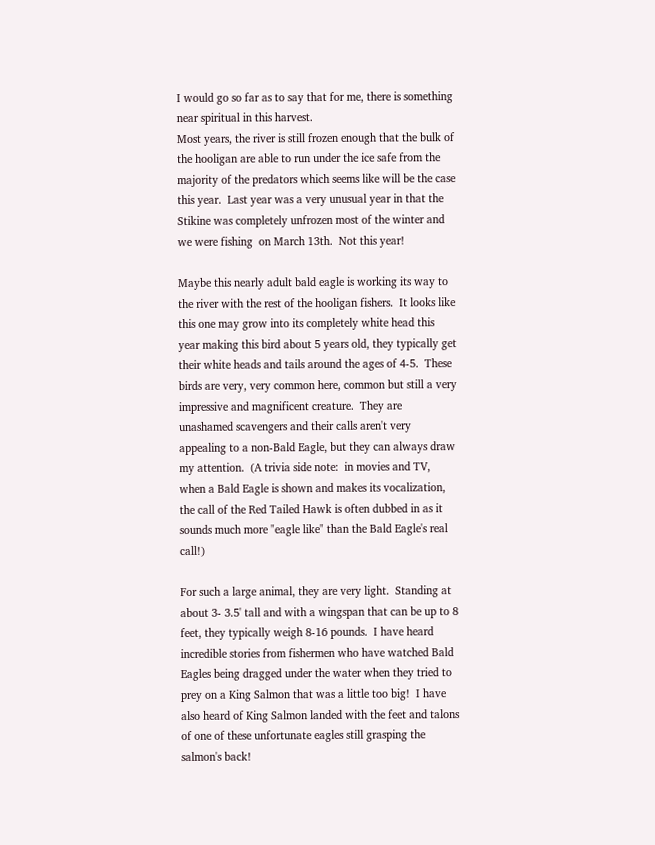I would go so far as to say that for me, there is something near spiritual in this harvest.
Most years, the river is still frozen enough that the bulk of the hooligan are able to run under the ice safe from the majority of the predators which seems like will be the case this year.  Last year was a very unusual year in that the Stikine was completely unfrozen most of the winter and we were fishing  on March 13th.  Not this year!

Maybe this nearly adult bald eagle is working its way to the river with the rest of the hooligan fishers.  It looks like this one may grow into its completely white head this year making this bird about 5 years old, they typically get their white heads and tails around the ages of 4-5.  These birds are very, very common here, common but still a very impressive and magnificent creature.  They are unashamed scavengers and their calls aren't very appealing to a non-Bald Eagle, but they can always draw my attention.  (A trivia side note:  in movies and TV, when a Bald Eagle is shown and makes its vocalization, the call of the Red Tailed Hawk is often dubbed in as it sounds much more "eagle like" than the Bald Eagle's real call!)

For such a large animal, they are very light.  Standing at about 3- 3.5' tall and with a wingspan that can be up to 8 feet, they typically weigh 8-16 pounds.  I have heard incredible stories from fishermen who have watched Bald Eagles being dragged under the water when they tried to prey on a King Salmon that was a little too big!  I have also heard of King Salmon landed with the feet and talons of one of these unfortunate eagles still grasping the salmon's back!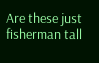Are these just fisherman tall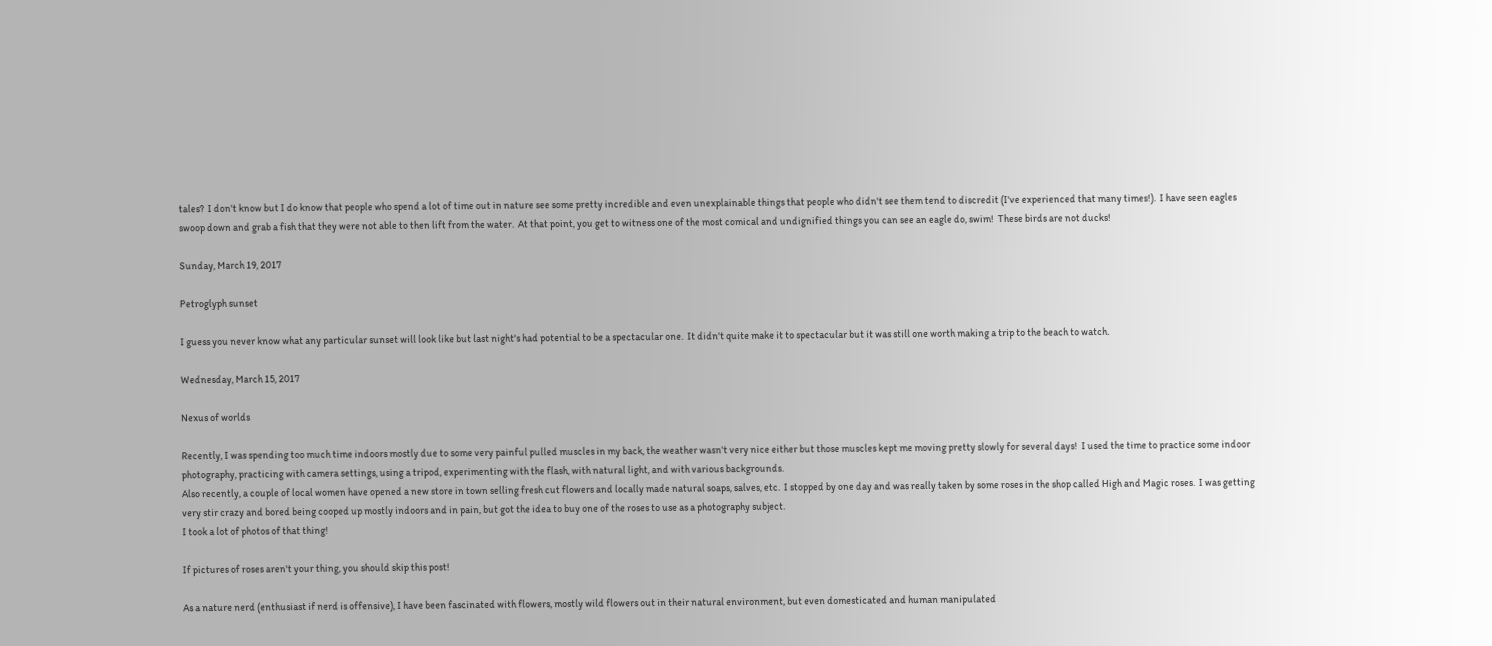tales?  I don't know but I do know that people who spend a lot of time out in nature see some pretty incredible and even unexplainable things that people who didn't see them tend to discredit (I've experienced that many times!).  I have seen eagles swoop down and grab a fish that they were not able to then lift from the water.  At that point, you get to witness one of the most comical and undignified things you can see an eagle do, swim!  These birds are not ducks!

Sunday, March 19, 2017

Petroglyph sunset

I guess you never know what any particular sunset will look like but last night's had potential to be a spectacular one.  It didn't quite make it to spectacular but it was still one worth making a trip to the beach to watch.

Wednesday, March 15, 2017

Nexus of worlds

Recently, I was spending too much time indoors mostly due to some very painful pulled muscles in my back, the weather wasn't very nice either but those muscles kept me moving pretty slowly for several days!  I used the time to practice some indoor photography, practicing with camera settings, using a tripod, experimenting with the flash, with natural light, and with various backgrounds.
Also recently, a couple of local women have opened a new store in town selling fresh cut flowers and locally made natural soaps, salves, etc.  I stopped by one day and was really taken by some roses in the shop called High and Magic roses.  I was getting very stir crazy and bored being cooped up mostly indoors and in pain, but got the idea to buy one of the roses to use as a photography subject.
I took a lot of photos of that thing!

If pictures of roses aren't your thing, you should skip this post!

As a nature nerd (enthusiast if nerd is offensive), I have been fascinated with flowers, mostly wild flowers out in their natural environment, but even domesticated and human manipulated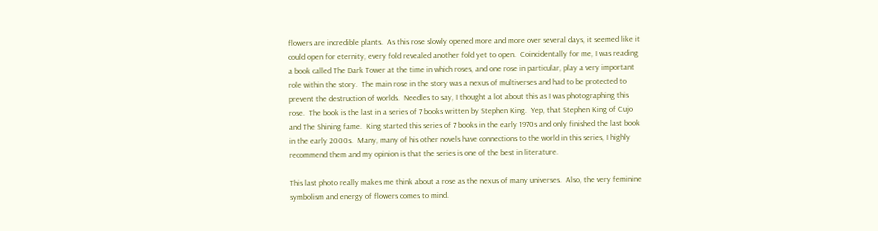flowers are incredible plants.  As this rose slowly opened more and more over several days, it seemed like it could open for eternity, every fold revealed another fold yet to open.  Coincidentally for me, I was reading a book called The Dark Tower at the time in which roses, and one rose in particular, play a very important role within the story.  The main rose in the story was a nexus of multiverses and had to be protected to prevent the destruction of worlds.  Needles to say, I thought a lot about this as I was photographing this rose.  The book is the last in a series of 7 books written by Stephen King.  Yep, that Stephen King of Cujo and The Shining fame.  King started this series of 7 books in the early 1970s and only finished the last book in the early 2000s.  Many, many of his other novels have connections to the world in this series, I highly recommend them and my opinion is that the series is one of the best in literature.

This last photo really makes me think about a rose as the nexus of many universes.  Also, the very feminine symbolism and energy of flowers comes to mind.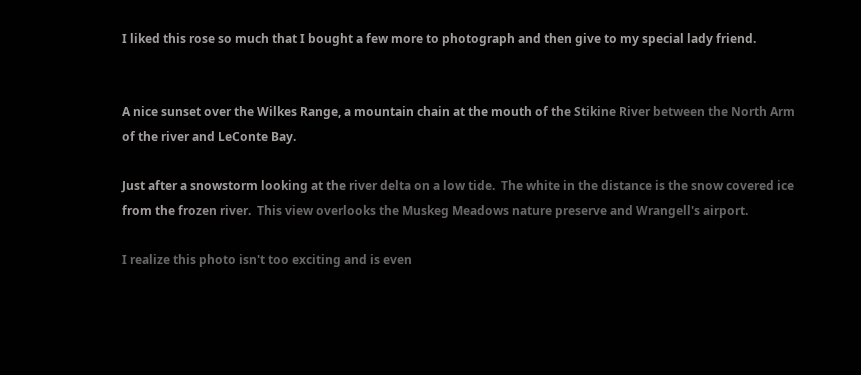I liked this rose so much that I bought a few more to photograph and then give to my special lady friend.


A nice sunset over the Wilkes Range, a mountain chain at the mouth of the Stikine River between the North Arm of the river and LeConte Bay.

Just after a snowstorm looking at the river delta on a low tide.  The white in the distance is the snow covered ice from the frozen river.  This view overlooks the Muskeg Meadows nature preserve and Wrangell's airport.

I realize this photo isn't too exciting and is even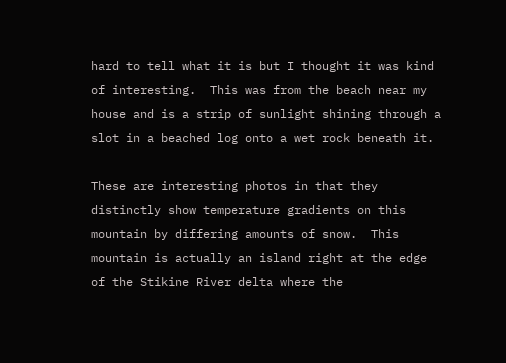hard to tell what it is but I thought it was kind of interesting.  This was from the beach near my house and is a strip of sunlight shining through a slot in a beached log onto a wet rock beneath it.

These are interesting photos in that they distinctly show temperature gradients on this mountain by differing amounts of snow.  This mountain is actually an island right at the edge of the Stikine River delta where the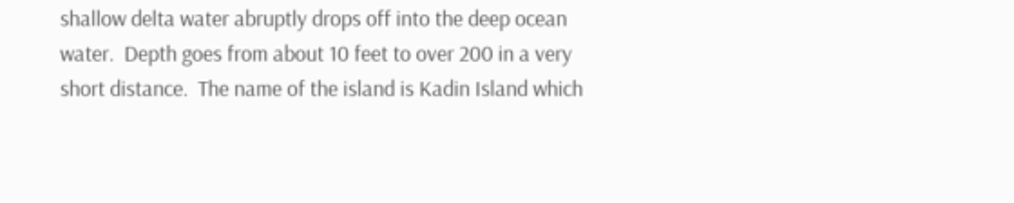shallow delta water abruptly drops off into the deep ocean water.  Depth goes from about 10 feet to over 200 in a very short distance.  The name of the island is Kadin Island which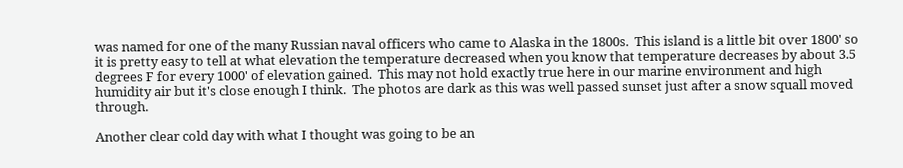was named for one of the many Russian naval officers who came to Alaska in the 1800s.  This island is a little bit over 1800' so it is pretty easy to tell at what elevation the temperature decreased when you know that temperature decreases by about 3.5 degrees F for every 1000' of elevation gained.  This may not hold exactly true here in our marine environment and high humidity air but it's close enough I think.  The photos are dark as this was well passed sunset just after a snow squall moved through.

Another clear cold day with what I thought was going to be an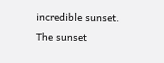incredible sunset.  The sunset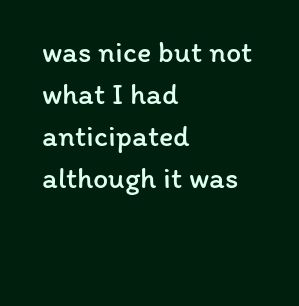was nice but not what I had anticipated although it was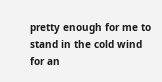pretty enough for me to stand in the cold wind for an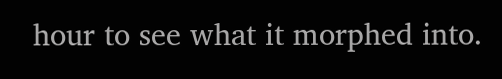hour to see what it morphed into.